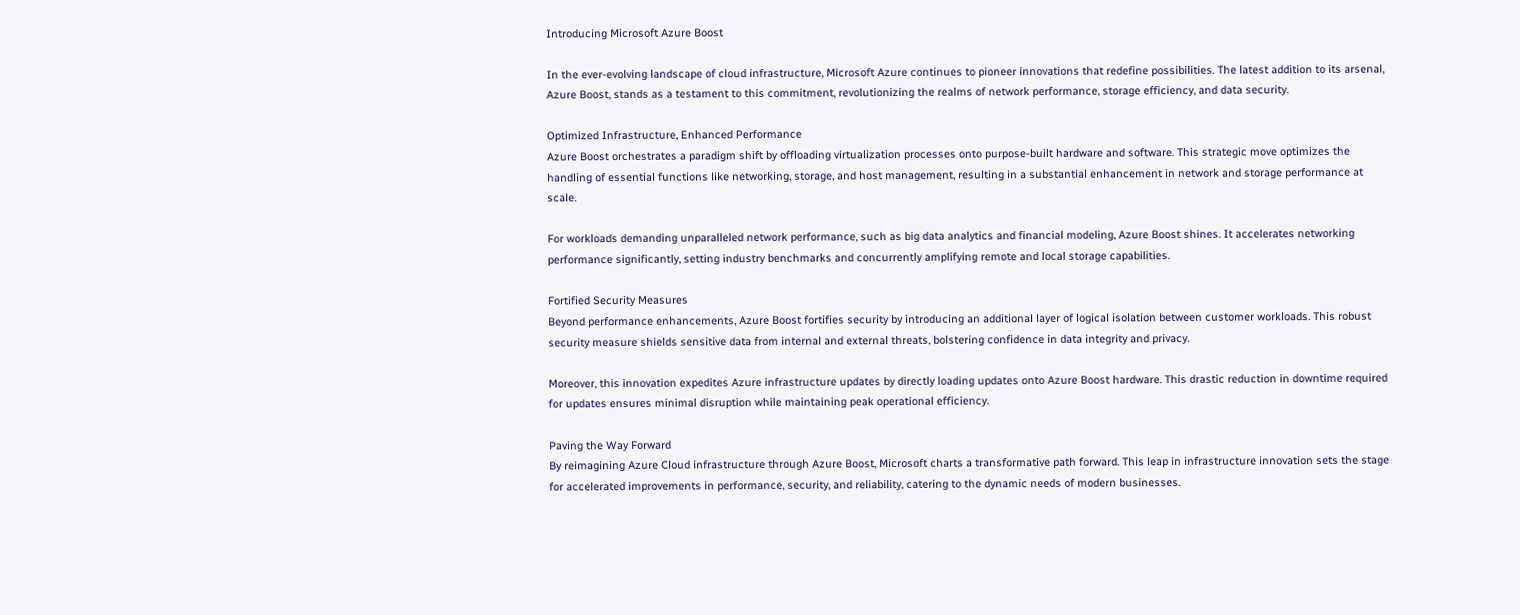Introducing Microsoft Azure Boost

In the ever-evolving landscape of cloud infrastructure, Microsoft Azure continues to pioneer innovations that redefine possibilities. The latest addition to its arsenal, Azure Boost, stands as a testament to this commitment, revolutionizing the realms of network performance, storage efficiency, and data security.

Optimized Infrastructure, Enhanced Performance
Azure Boost orchestrates a paradigm shift by offloading virtualization processes onto purpose-built hardware and software. This strategic move optimizes the handling of essential functions like networking, storage, and host management, resulting in a substantial enhancement in network and storage performance at scale.

For workloads demanding unparalleled network performance, such as big data analytics and financial modeling, Azure Boost shines. It accelerates networking performance significantly, setting industry benchmarks and concurrently amplifying remote and local storage capabilities.

Fortified Security Measures
Beyond performance enhancements, Azure Boost fortifies security by introducing an additional layer of logical isolation between customer workloads. This robust security measure shields sensitive data from internal and external threats, bolstering confidence in data integrity and privacy.

Moreover, this innovation expedites Azure infrastructure updates by directly loading updates onto Azure Boost hardware. This drastic reduction in downtime required for updates ensures minimal disruption while maintaining peak operational efficiency.

Paving the Way Forward
By reimagining Azure Cloud infrastructure through Azure Boost, Microsoft charts a transformative path forward. This leap in infrastructure innovation sets the stage for accelerated improvements in performance, security, and reliability, catering to the dynamic needs of modern businesses.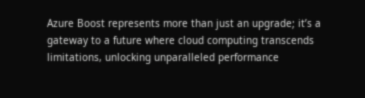Azure Boost represents more than just an upgrade; it’s a gateway to a future where cloud computing transcends limitations, unlocking unparalleled performance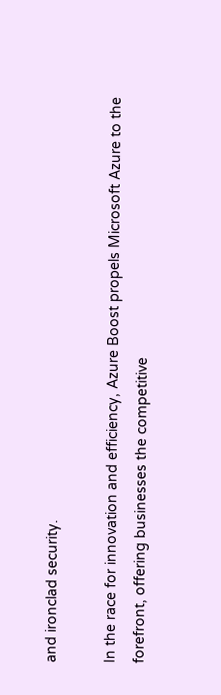and ironclad security.

In the race for innovation and efficiency, Azure Boost propels Microsoft Azure to the forefront, offering businesses the competitive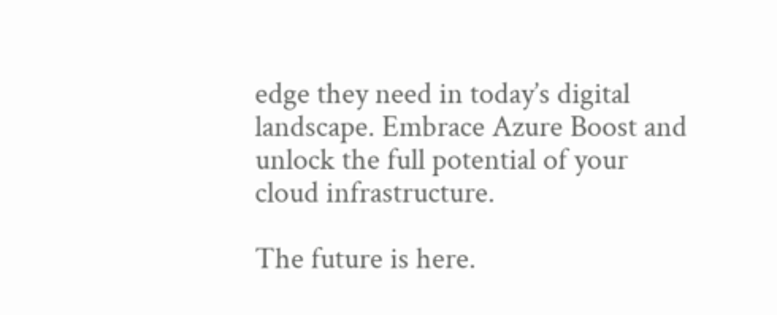edge they need in today’s digital landscape. Embrace Azure Boost and unlock the full potential of your cloud infrastructure.

The future is here.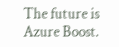The future is Azure Boost.